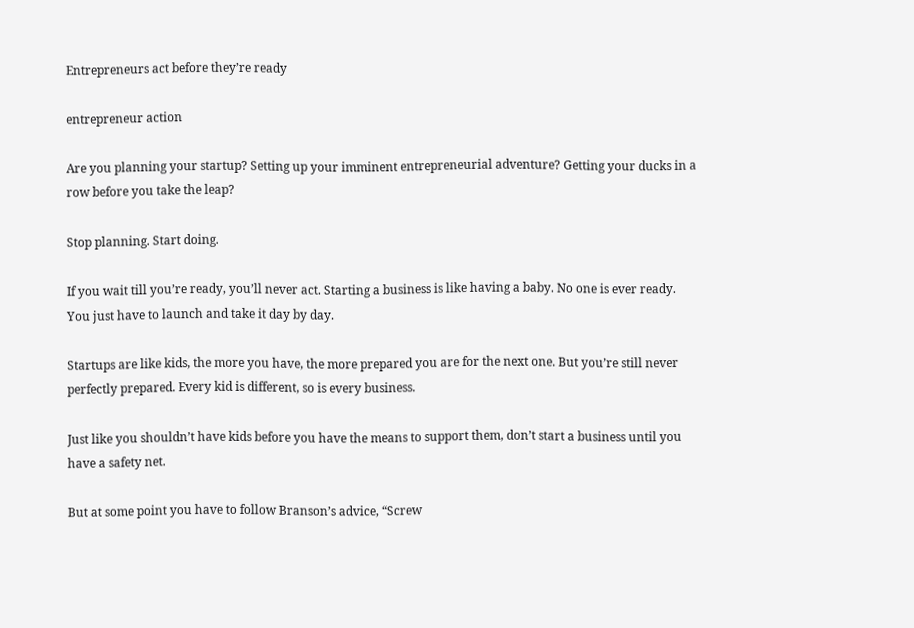Entrepreneurs act before they’re ready

entrepreneur action

Are you planning your startup? Setting up your imminent entrepreneurial adventure? Getting your ducks in a row before you take the leap?

Stop planning. Start doing.

If you wait till you’re ready, you’ll never act. Starting a business is like having a baby. No one is ever ready. You just have to launch and take it day by day.

Startups are like kids, the more you have, the more prepared you are for the next one. But you’re still never perfectly prepared. Every kid is different, so is every business.

Just like you shouldn’t have kids before you have the means to support them, don’t start a business until you have a safety net.

But at some point you have to follow Branson’s advice, “Screw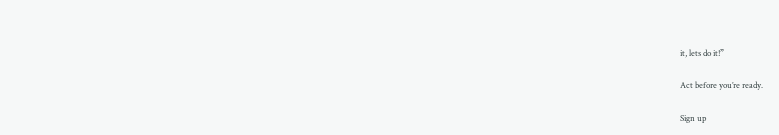it, lets do it!”

Act before you’re ready.

Sign up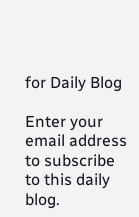for Daily Blog

Enter your email address to subscribe to this daily blog.